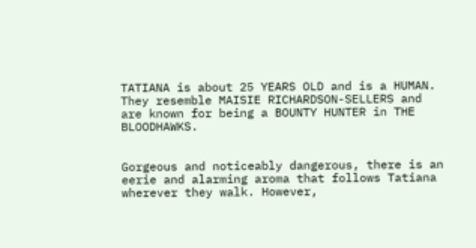TATIANA is about 25 YEARS OLD and is a HUMAN. They resemble MAISIE RICHARDSON-SELLERS and are known for being a BOUNTY HUNTER in THE BLOODHAWKS.


Gorgeous and noticeably dangerous, there is an eerie and alarming aroma that follows Tatiana wherever they walk. However,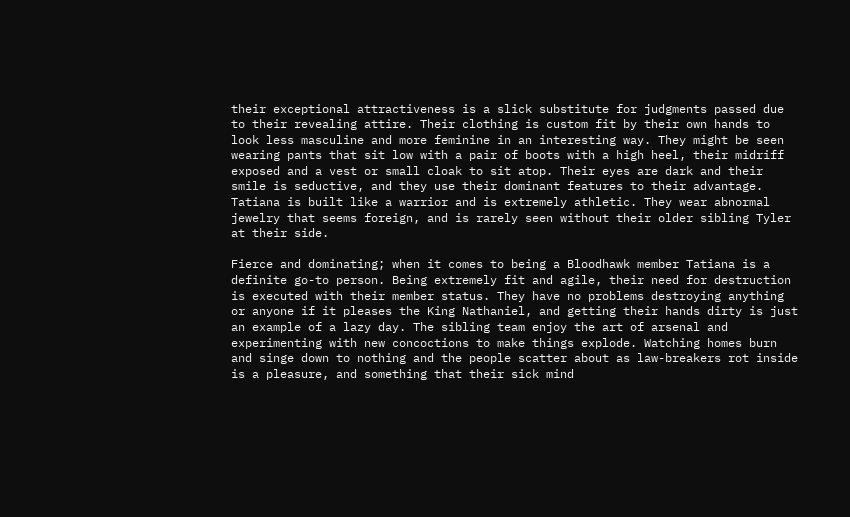their exceptional attractiveness is a slick substitute for judgments passed due to their revealing attire. Their clothing is custom fit by their own hands to look less masculine and more feminine in an interesting way. They might be seen wearing pants that sit low with a pair of boots with a high heel, their midriff exposed and a vest or small cloak to sit atop. Their eyes are dark and their smile is seductive, and they use their dominant features to their advantage. Tatiana is built like a warrior and is extremely athletic. They wear abnormal jewelry that seems foreign, and is rarely seen without their older sibling Tyler at their side.

Fierce and dominating; when it comes to being a Bloodhawk member Tatiana is a definite go-to person. Being extremely fit and agile, their need for destruction is executed with their member status. They have no problems destroying anything or anyone if it pleases the King Nathaniel, and getting their hands dirty is just an example of a lazy day. The sibling team enjoy the art of arsenal and experimenting with new concoctions to make things explode. Watching homes burn and singe down to nothing and the people scatter about as law-breakers rot inside is a pleasure, and something that their sick mind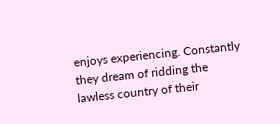enjoys experiencing. Constantly they dream of ridding the lawless country of their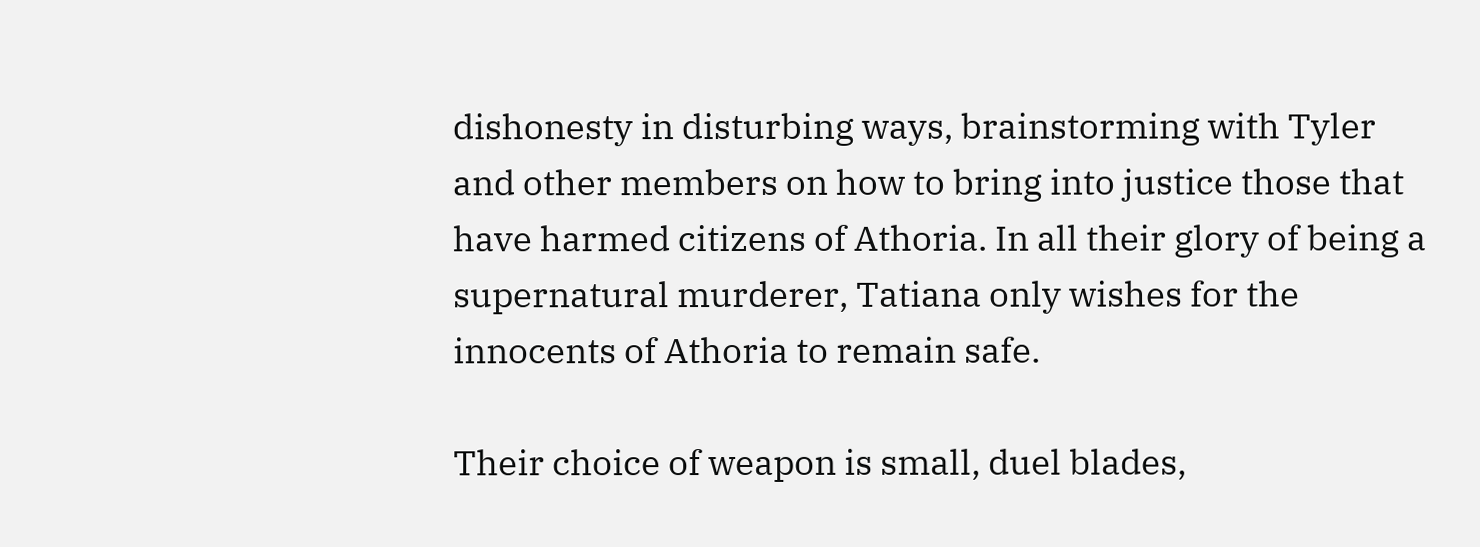dishonesty in disturbing ways, brainstorming with Tyler and other members on how to bring into justice those that have harmed citizens of Athoria. In all their glory of being a supernatural murderer, Tatiana only wishes for the innocents of Athoria to remain safe.

Their choice of weapon is small, duel blades,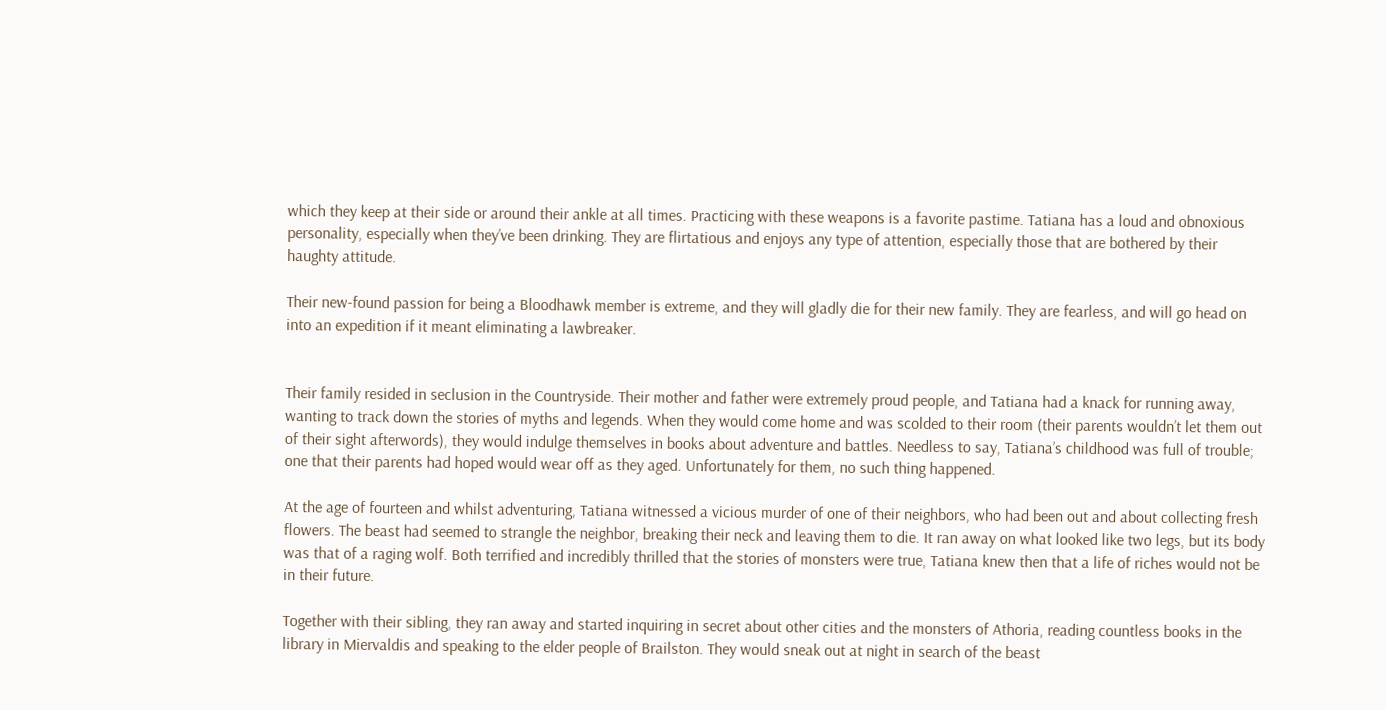which they keep at their side or around their ankle at all times. Practicing with these weapons is a favorite pastime. Tatiana has a loud and obnoxious personality, especially when they’ve been drinking. They are flirtatious and enjoys any type of attention, especially those that are bothered by their haughty attitude.

Their new-found passion for being a Bloodhawk member is extreme, and they will gladly die for their new family. They are fearless, and will go head on into an expedition if it meant eliminating a lawbreaker.


Their family resided in seclusion in the Countryside. Their mother and father were extremely proud people, and Tatiana had a knack for running away, wanting to track down the stories of myths and legends. When they would come home and was scolded to their room (their parents wouldn’t let them out of their sight afterwords), they would indulge themselves in books about adventure and battles. Needless to say, Tatiana’s childhood was full of trouble; one that their parents had hoped would wear off as they aged. Unfortunately for them, no such thing happened.

At the age of fourteen and whilst adventuring, Tatiana witnessed a vicious murder of one of their neighbors, who had been out and about collecting fresh flowers. The beast had seemed to strangle the neighbor, breaking their neck and leaving them to die. It ran away on what looked like two legs, but its body was that of a raging wolf. Both terrified and incredibly thrilled that the stories of monsters were true, Tatiana knew then that a life of riches would not be in their future.

Together with their sibling, they ran away and started inquiring in secret about other cities and the monsters of Athoria, reading countless books in the library in Miervaldis and speaking to the elder people of Brailston. They would sneak out at night in search of the beast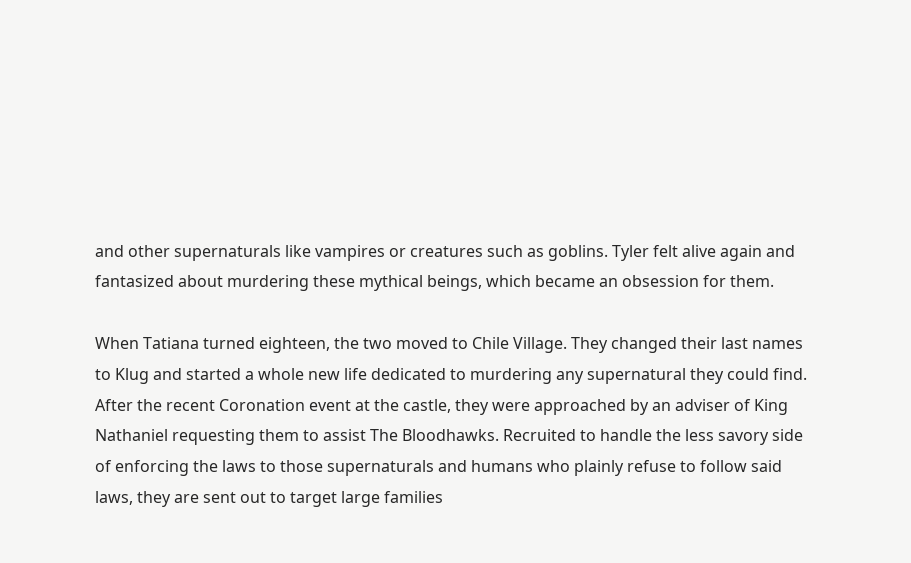and other supernaturals like vampires or creatures such as goblins. Tyler felt alive again and fantasized about murdering these mythical beings, which became an obsession for them.

When Tatiana turned eighteen, the two moved to Chile Village. They changed their last names to Klug and started a whole new life dedicated to murdering any supernatural they could find. After the recent Coronation event at the castle, they were approached by an adviser of King Nathaniel requesting them to assist The Bloodhawks. Recruited to handle the less savory side of enforcing the laws to those supernaturals and humans who plainly refuse to follow said laws, they are sent out to target large families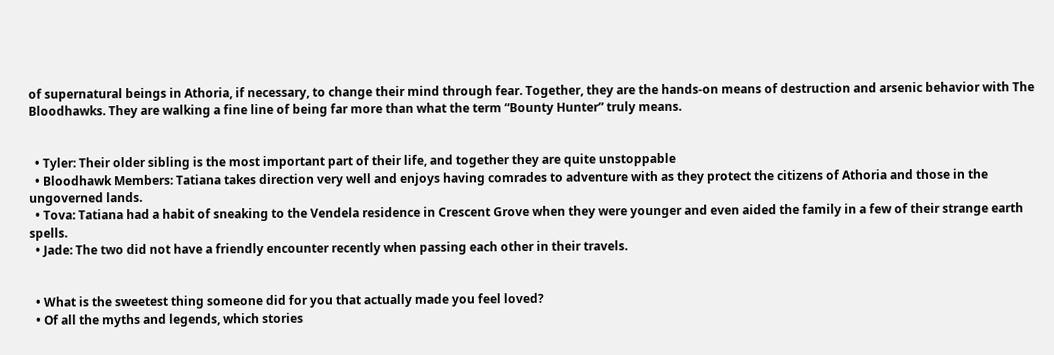of supernatural beings in Athoria, if necessary, to change their mind through fear. Together, they are the hands-on means of destruction and arsenic behavior with The Bloodhawks. They are walking a fine line of being far more than what the term “Bounty Hunter” truly means.


  • Tyler: Their older sibling is the most important part of their life, and together they are quite unstoppable
  • Bloodhawk Members: Tatiana takes direction very well and enjoys having comrades to adventure with as they protect the citizens of Athoria and those in the ungoverned lands.
  • Tova: Tatiana had a habit of sneaking to the Vendela residence in Crescent Grove when they were younger and even aided the family in a few of their strange earth spells.
  • Jade: The two did not have a friendly encounter recently when passing each other in their travels.


  • What is the sweetest thing someone did for you that actually made you feel loved?
  • Of all the myths and legends, which stories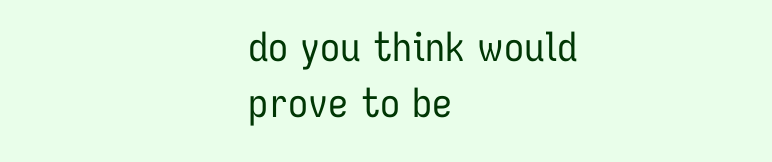do you think would prove to be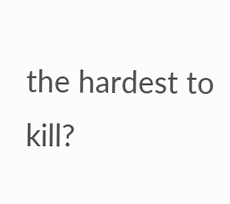the hardest to kill?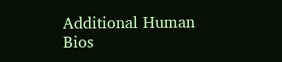Additional Human Bios